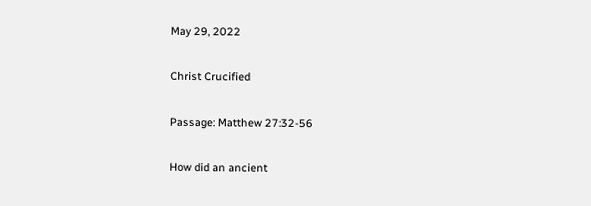May 29, 2022

Christ Crucified

Passage: Matthew 27:32-56

How did an ancient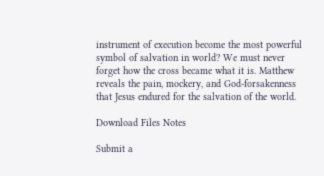instrument of execution become the most powerful symbol of salvation in world? We must never forget how the cross became what it is. Matthew reveals the pain, mockery, and God-forsakenness that Jesus endured for the salvation of the world.

Download Files Notes

Submit a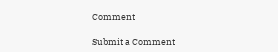Comment

Submit a Comment